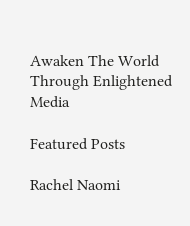Awaken The World Through Enlightened Media

Featured Posts

Rachel Naomi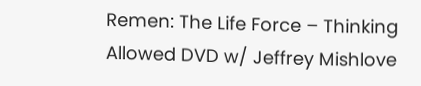Remen: The Life Force – Thinking Allowed DVD w/ Jeffrey Mishlove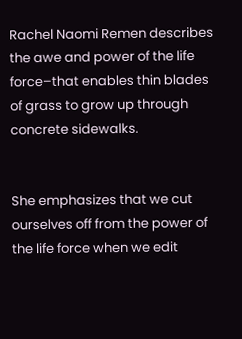Rachel Naomi Remen describes the awe and power of the life force–that enables thin blades of grass to grow up through concrete sidewalks.


She emphasizes that we cut ourselves off from the power of the life force when we edit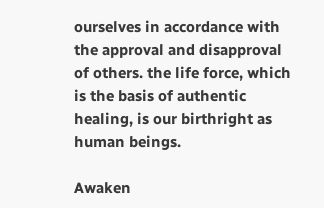ourselves in accordance with the approval and disapproval of others. the life force, which is the basis of authentic healing, is our birthright as human beings.

Awaken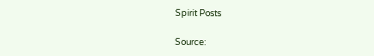Spirit Posts

Source: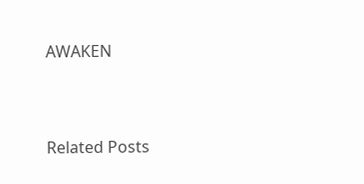AWAKEN


Related Posts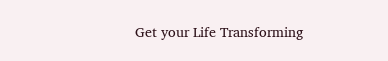Get your Life Transforming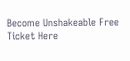Become Unshakeable Free Ticket Here